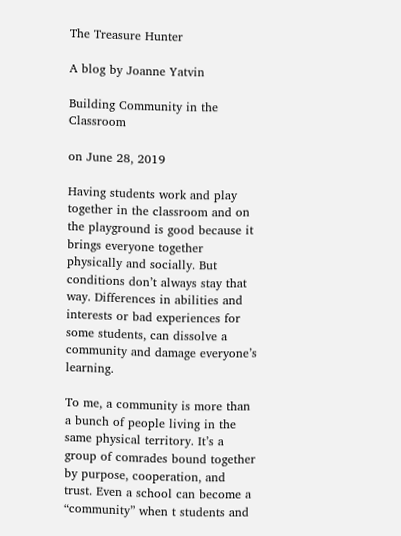The Treasure Hunter

A blog by Joanne Yatvin

Building Community in the Classroom

on June 28, 2019

Having students work and play together in the classroom and on the playground is good because it brings everyone together physically and socially. But conditions don’t always stay that way. Differences in abilities and interests or bad experiences for some students, can dissolve a community and damage everyone’s learning.

To me, a community is more than a bunch of people living in the same physical territory. It’s a group of comrades bound together by purpose, cooperation, and trust. Even a school can become a “community” when t students and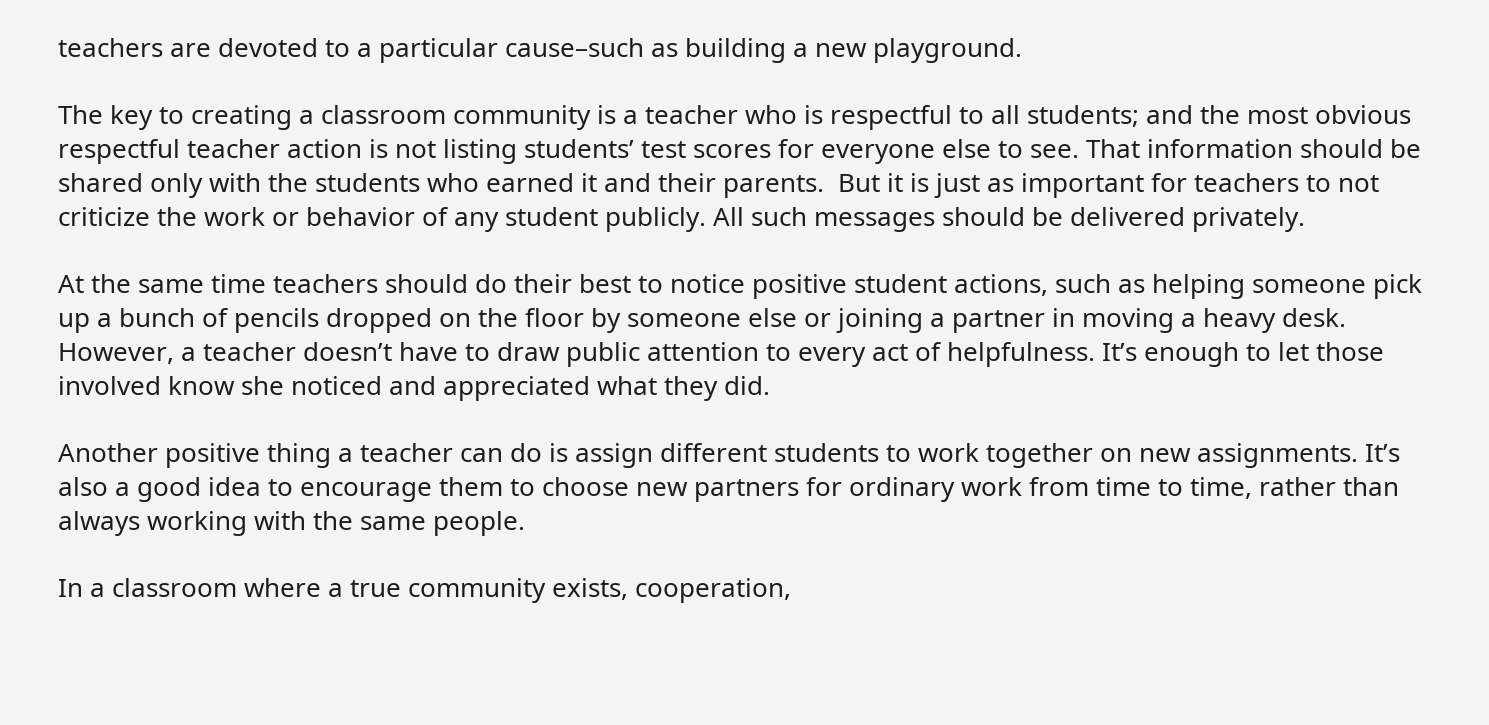teachers are devoted to a particular cause–such as building a new playground.

The key to creating a classroom community is a teacher who is respectful to all students; and the most obvious respectful teacher action is not listing students’ test scores for everyone else to see. That information should be shared only with the students who earned it and their parents.  But it is just as important for teachers to not criticize the work or behavior of any student publicly. All such messages should be delivered privately.

At the same time teachers should do their best to notice positive student actions, such as helping someone pick up a bunch of pencils dropped on the floor by someone else or joining a partner in moving a heavy desk. However, a teacher doesn’t have to draw public attention to every act of helpfulness. It’s enough to let those involved know she noticed and appreciated what they did.

Another positive thing a teacher can do is assign different students to work together on new assignments. It’s also a good idea to encourage them to choose new partners for ordinary work from time to time, rather than always working with the same people.

In a classroom where a true community exists, cooperation,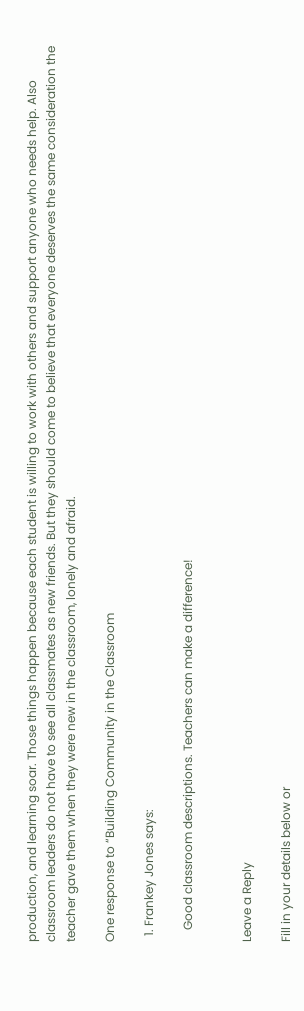production, and learning soar. Those things happen because each student is willing to work with others and support anyone who needs help. Also classroom leaders do not have to see all classmates as new friends. But they should come to believe that everyone deserves the same consideration the teacher gave them when they were new in the classroom, lonely and afraid.

One response to “Building Community in the Classroom

  1. Frankey Jones says:

    Good classroom descriptions. Teachers can make a difference!


Leave a Reply

Fill in your details below or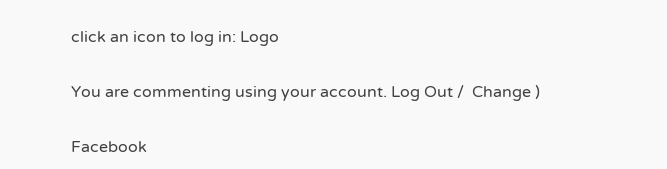click an icon to log in: Logo

You are commenting using your account. Log Out /  Change )

Facebook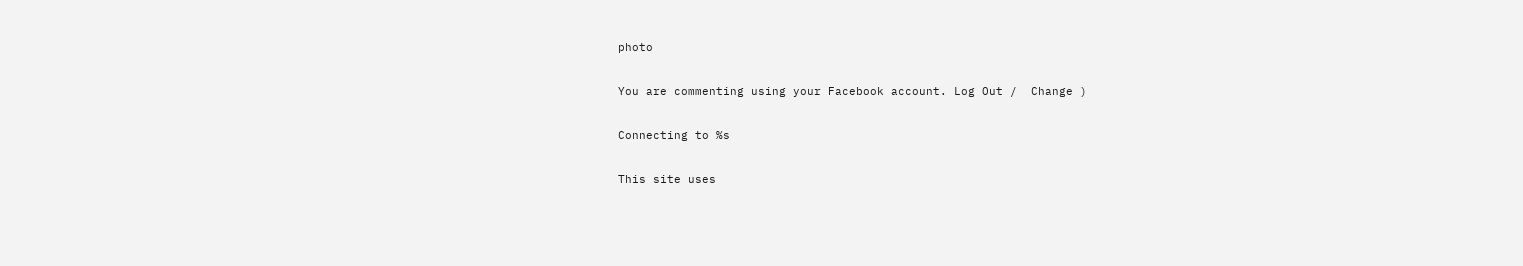photo

You are commenting using your Facebook account. Log Out /  Change )

Connecting to %s

This site uses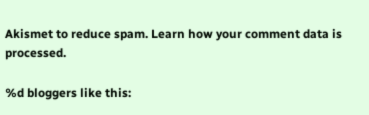Akismet to reduce spam. Learn how your comment data is processed.

%d bloggers like this: